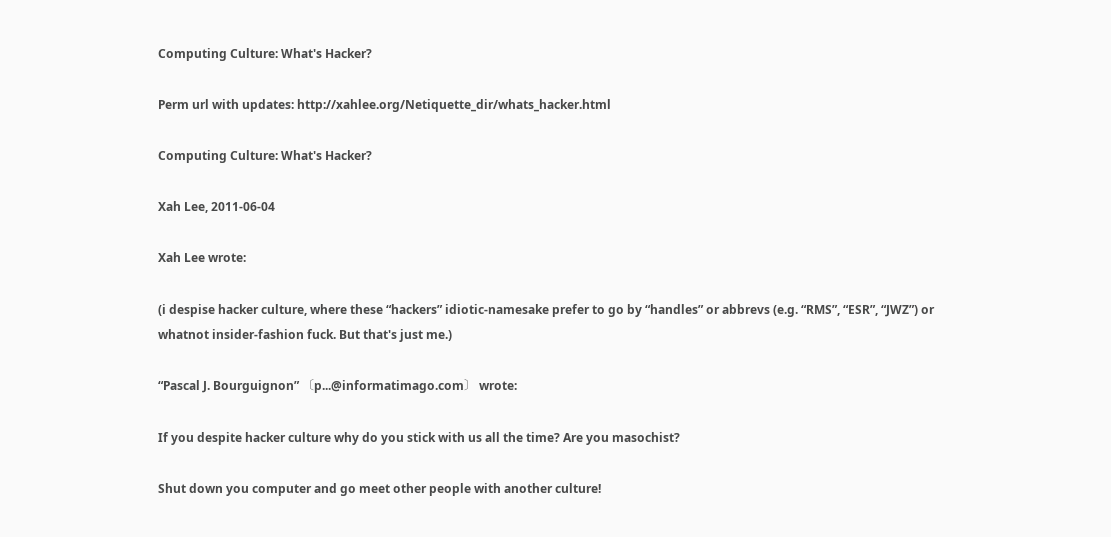Computing Culture: What's Hacker?

Perm url with updates: http://xahlee.org/Netiquette_dir/whats_hacker.html

Computing Culture: What's Hacker?

Xah Lee, 2011-06-04

Xah Lee wrote:

(i despise hacker culture, where these “hackers” idiotic-namesake prefer to go by “handles” or abbrevs (e.g. “RMS”, “ESR”, “JWZ”) or whatnot insider-fashion fuck. But that's just me.)

“Pascal J. Bourguignon” 〔p...@informatimago.com〕 wrote:

If you despite hacker culture why do you stick with us all the time? Are you masochist?

Shut down you computer and go meet other people with another culture!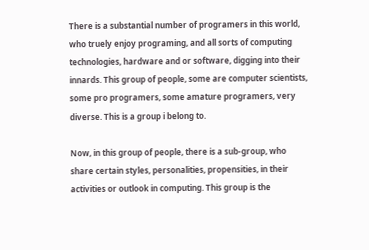There is a substantial number of programers in this world, who truely enjoy programing, and all sorts of computing technologies, hardware and or software, digging into their innards. This group of people, some are computer scientists, some pro programers, some amature programers, very diverse. This is a group i belong to.

Now, in this group of people, there is a sub-group, who share certain styles, personalities, propensities, in their activities or outlook in computing. This group is the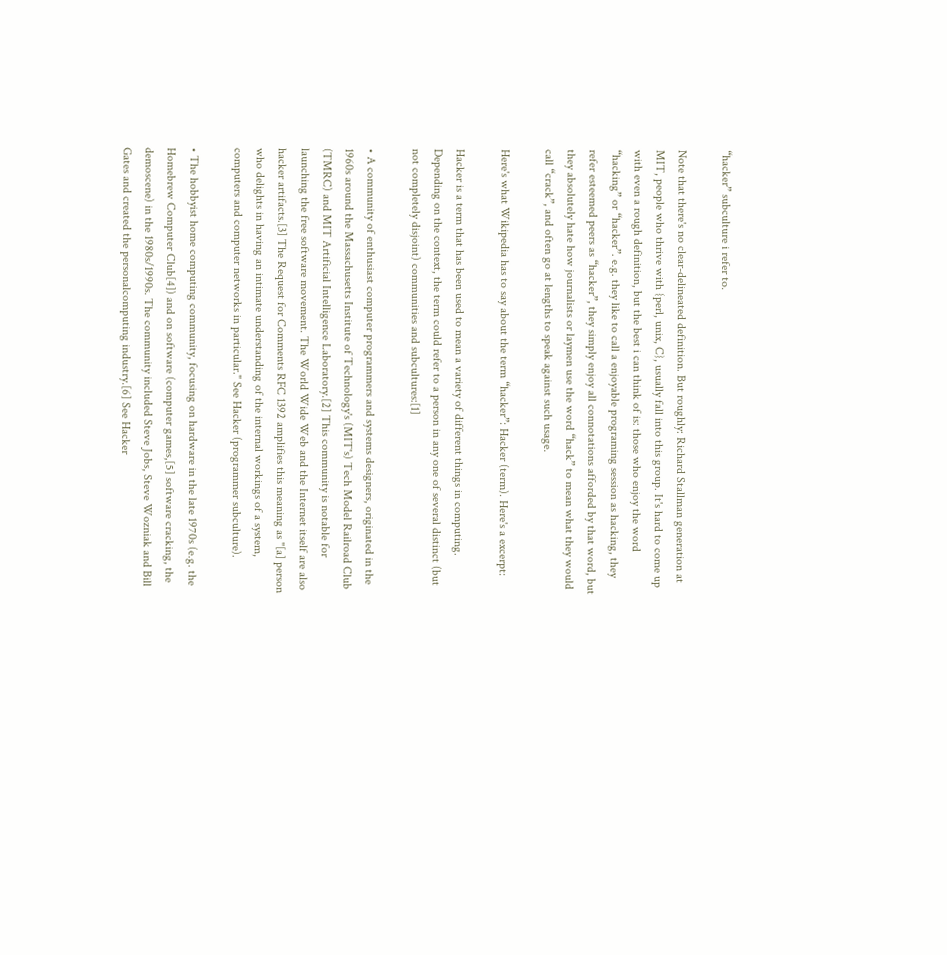“hacker” subculture i refer to.

Note that there's no clear-delineated definition. But roughly: Richard Stallman generation at MIT, people who thrive with {perl, unix, C}, usually fall into this group. It's hard to come up with even a rough definition, but the best i can think of is: those who enjoy the word “hacking” or “hacker”. e.g. they like to call a enjoyable programing session as hacking, they refer esteemed peers as “hacker”, they simply enjoy all connotations afforded by that word, but they absolutely hate how journalists or laymen use the word “hack” to mean what they would call “crack”, and often go at lengths to speak against such usage.

Here's what Wikipedia has to say about the term “hacker”: Hacker (term). Here's a excerpt:

Hacker is a term that has been used to mean a variety of different things in computing. Depending on the context, the term could refer to a person in any one of several distinct (but not completely disjoint) communities and subcultures:[1]

• A community of enthusiast computer programmers and systems designers, originated in the 1960s around the Massachusetts Institute of Technology's (MIT's) Tech Model Railroad Club (TMRC) and MIT Artificial Intelligence Laboratory.[2] This community is notable for launching the free software movement. The World Wide Web and the Internet itself are also hacker artifacts.[3] The Request for Comments RFC 1392 amplifies this meaning as "[a] person who delights in having an intimate understanding of the internal workings of a system, computers and computer networks in particular." See Hacker (programmer subculture).

• The hobbyist home computing community, focusing on hardware in the late 1970s (e.g. the Homebrew Computer Club[4]) and on software (computer games,[5] software cracking, the demoscene) in the 1980s/1990s. The community included Steve Jobs, Steve Wozniak and Bill Gates and created the personalcomputing industry.[6] See Hacker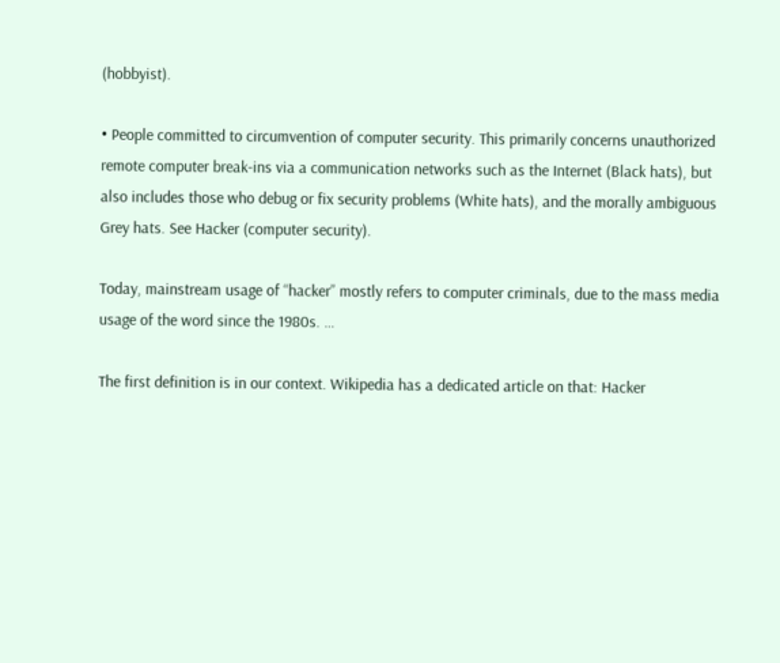(hobbyist).

• People committed to circumvention of computer security. This primarily concerns unauthorized remote computer break-ins via a communication networks such as the Internet (Black hats), but also includes those who debug or fix security problems (White hats), and the morally ambiguous Grey hats. See Hacker (computer security).

Today, mainstream usage of “hacker” mostly refers to computer criminals, due to the mass media usage of the word since the 1980s. …

The first definition is in our context. Wikipedia has a dedicated article on that: Hacker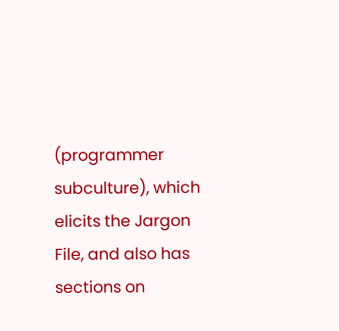(programmer subculture), which elicits the Jargon File, and also has sections on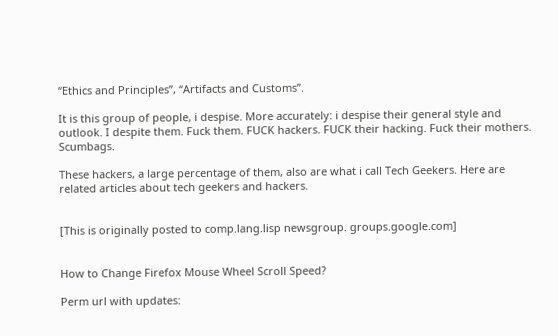“Ethics and Principles”, “Artifacts and Customs”.

It is this group of people, i despise. More accurately: i despise their general style and outlook. I despite them. Fuck them. FUCK hackers. FUCK their hacking. Fuck their mothers. Scumbags.

These hackers, a large percentage of them, also are what i call Tech Geekers. Here are related articles about tech geekers and hackers.


[This is originally posted to comp.lang.lisp newsgroup. groups.google.com]


How to Change Firefox Mouse Wheel Scroll Speed?

Perm url with updates: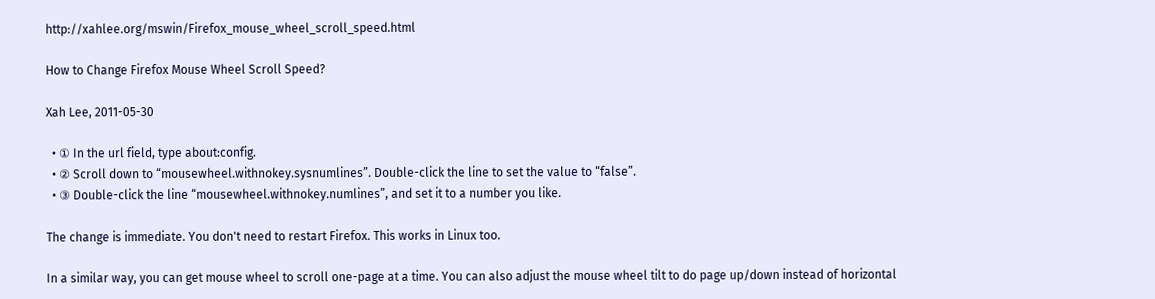http://xahlee.org/mswin/Firefox_mouse_wheel_scroll_speed.html

How to Change Firefox Mouse Wheel Scroll Speed?

Xah Lee, 2011-05-30

  • ① In the url field, type about:config.
  • ② Scroll down to “mousewheel.withnokey.sysnumlines”. Double-click the line to set the value to “false”.
  • ③ Double-click the line “mousewheel.withnokey.numlines”, and set it to a number you like.

The change is immediate. You don't need to restart Firefox. This works in Linux too.

In a similar way, you can get mouse wheel to scroll one-page at a time. You can also adjust the mouse wheel tilt to do page up/down instead of horizontal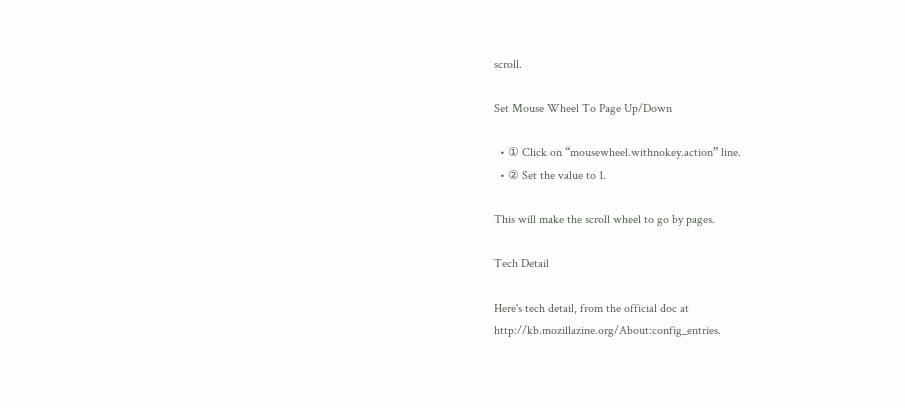scroll.

Set Mouse Wheel To Page Up/Down

  • ① Click on “mousewheel.withnokey.action” line.
  • ② Set the value to 1.

This will make the scroll wheel to go by pages.

Tech Detail

Here's tech detail, from the official doc at http://kb.mozillazine.org/About:config_entries.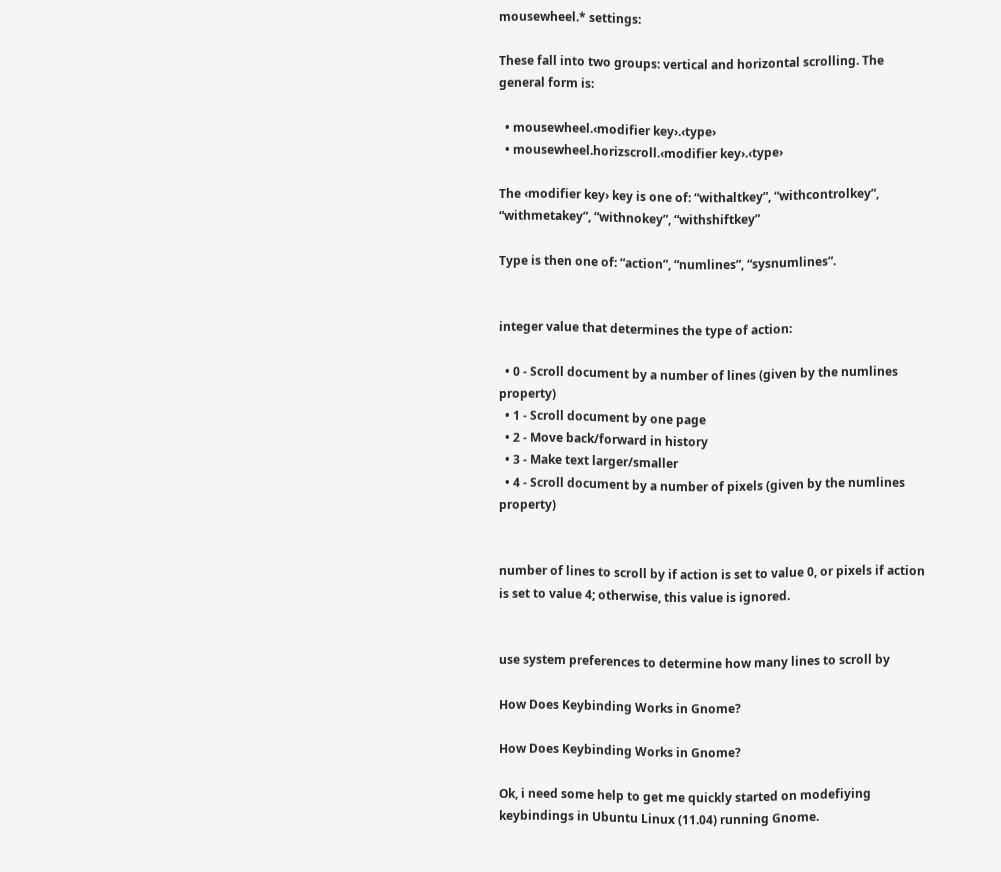mousewheel.* settings:

These fall into two groups: vertical and horizontal scrolling. The general form is:

  • mousewheel.‹modifier key›.‹type›
  • mousewheel.horizscroll.‹modifier key›.‹type›

The ‹modifier key› key is one of: “withaltkey”, “withcontrolkey”, “withmetakey”, “withnokey”, “withshiftkey”

Type is then one of: “action”, “numlines”, “sysnumlines”.


integer value that determines the type of action:

  • 0 - Scroll document by a number of lines (given by the numlines property)
  • 1 - Scroll document by one page
  • 2 - Move back/forward in history
  • 3 - Make text larger/smaller
  • 4 - Scroll document by a number of pixels (given by the numlines property)


number of lines to scroll by if action is set to value 0, or pixels if action is set to value 4; otherwise, this value is ignored.


use system preferences to determine how many lines to scroll by

How Does Keybinding Works in Gnome?

How Does Keybinding Works in Gnome?

Ok, i need some help to get me quickly started on modefiying keybindings in Ubuntu Linux (11.04) running Gnome.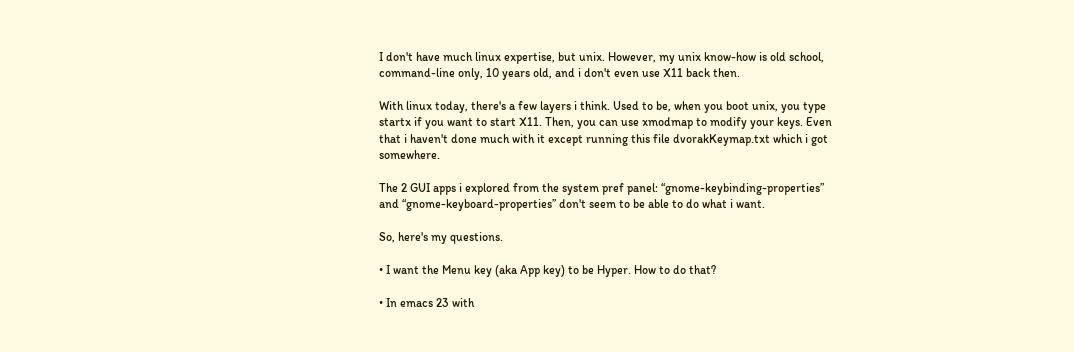I don't have much linux expertise, but unix. However, my unix know-how is old school, command-line only, 10 years old, and i don't even use X11 back then.

With linux today, there's a few layers i think. Used to be, when you boot unix, you type startx if you want to start X11. Then, you can use xmodmap to modify your keys. Even that i haven't done much with it except running this file dvorakKeymap.txt which i got somewhere.

The 2 GUI apps i explored from the system pref panel: “gnome-keybinding-properties” and “gnome-keyboard-properties” don't seem to be able to do what i want.

So, here's my questions.

• I want the Menu key (aka App key) to be Hyper. How to do that?

• In emacs 23 with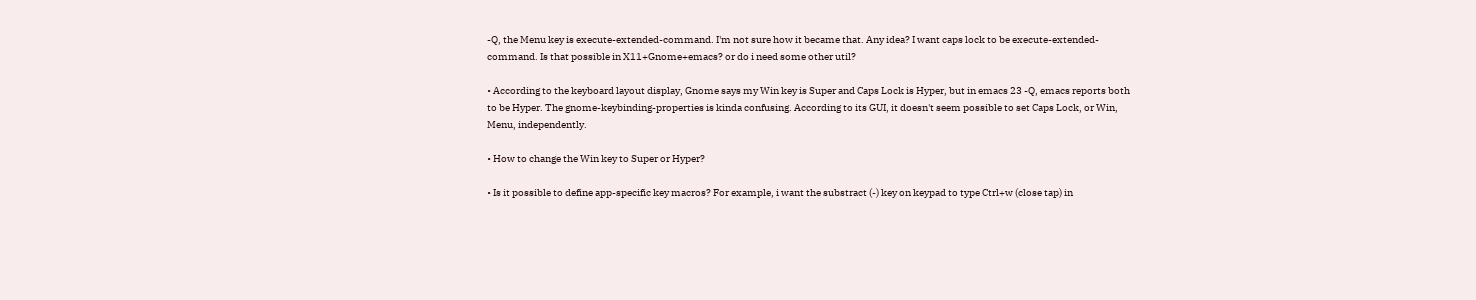-Q, the Menu key is execute-extended-command. I'm not sure how it became that. Any idea? I want caps lock to be execute-extended-command. Is that possible in X11+Gnome+emacs? or do i need some other util?

• According to the keyboard layout display, Gnome says my Win key is Super and Caps Lock is Hyper, but in emacs 23 -Q, emacs reports both to be Hyper. The gnome-keybinding-properties is kinda confusing. According to its GUI, it doesn't seem possible to set Caps Lock, or Win, Menu, independently.

• How to change the Win key to Super or Hyper?

• Is it possible to define app-specific key macros? For example, i want the substract (-) key on keypad to type Ctrl+w (close tap) in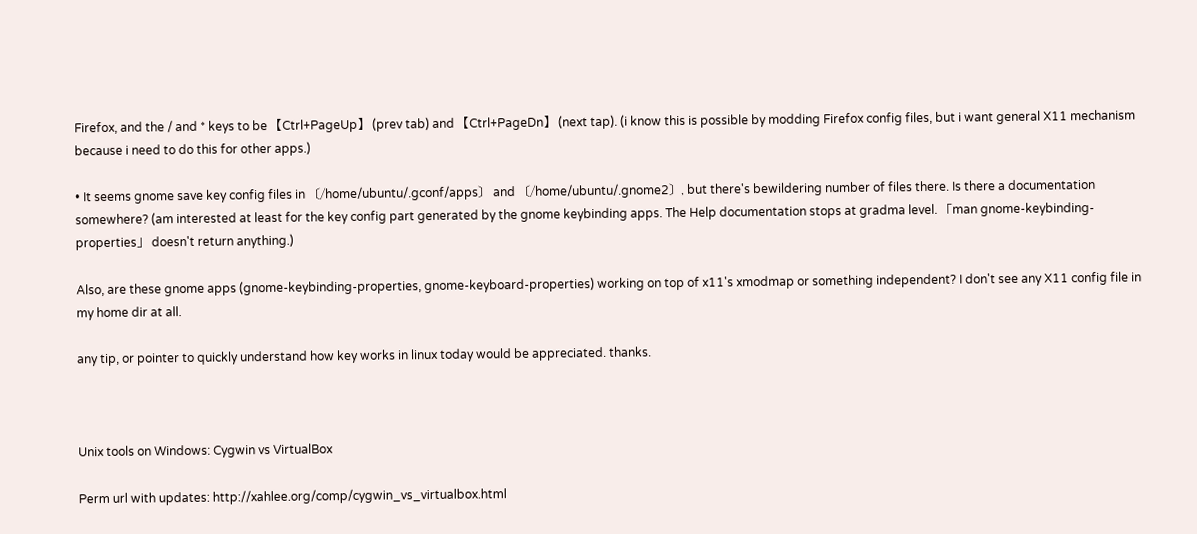Firefox, and the / and * keys to be 【Ctrl+PageUp】 (prev tab) and 【Ctrl+PageDn】 (next tap). (i know this is possible by modding Firefox config files, but i want general X11 mechanism because i need to do this for other apps.)

• It seems gnome save key config files in 〔/home/ubuntu/.gconf/apps〕 and 〔/home/ubuntu/.gnome2〕, but there's bewildering number of files there. Is there a documentation somewhere? (am interested at least for the key config part generated by the gnome keybinding apps. The Help documentation stops at gradma level. 「man gnome-keybinding-properties」 doesn't return anything.)

Also, are these gnome apps (gnome-keybinding-properties, gnome-keyboard-properties) working on top of x11's xmodmap or something independent? I don't see any X11 config file in my home dir at all.

any tip, or pointer to quickly understand how key works in linux today would be appreciated. thanks.



Unix tools on Windows: Cygwin vs VirtualBox

Perm url with updates: http://xahlee.org/comp/cygwin_vs_virtualbox.html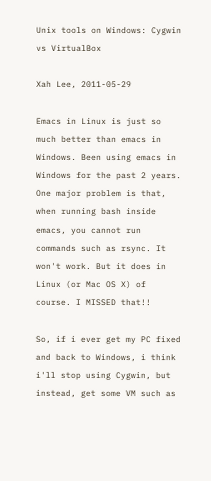Unix tools on Windows: Cygwin vs VirtualBox

Xah Lee, 2011-05-29

Emacs in Linux is just so much better than emacs in Windows. Been using emacs in Windows for the past 2 years. One major problem is that, when running bash inside emacs, you cannot run commands such as rsync. It won't work. But it does in Linux (or Mac OS X) of course. I MISSED that!!

So, if i ever get my PC fixed and back to Windows, i think i'll stop using Cygwin, but instead, get some VM such as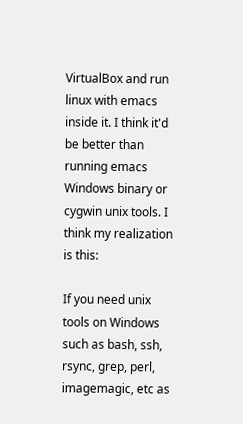VirtualBox and run linux with emacs inside it. I think it'd be better than running emacs Windows binary or cygwin unix tools. I think my realization is this:

If you need unix tools on Windows such as bash, ssh, rsync, grep, perl, imagemagic, etc as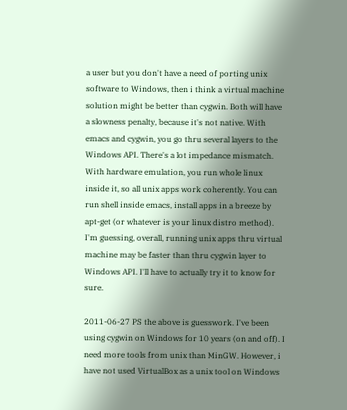a user but you don't have a need of porting unix software to Windows, then i think a virtual machine solution might be better than cygwin. Both will have a slowness penalty, because it's not native. With emacs and cygwin, you go thru several layers to the Windows API. There's a lot impedance mismatch. With hardware emulation, you run whole linux inside it, so all unix apps work coherently. You can run shell inside emacs, install apps in a breeze by apt-get (or whatever is your linux distro method). I'm guessing, overall, running unix apps thru virtual machine may be faster than thru cygwin layer to Windows API. I'll have to actually try it to know for sure.

2011-06-27 PS the above is guesswork. I've been using cygwin on Windows for 10 years (on and off). I need more tools from unix than MinGW. However, i have not used VirtualBox as a unix tool on Windows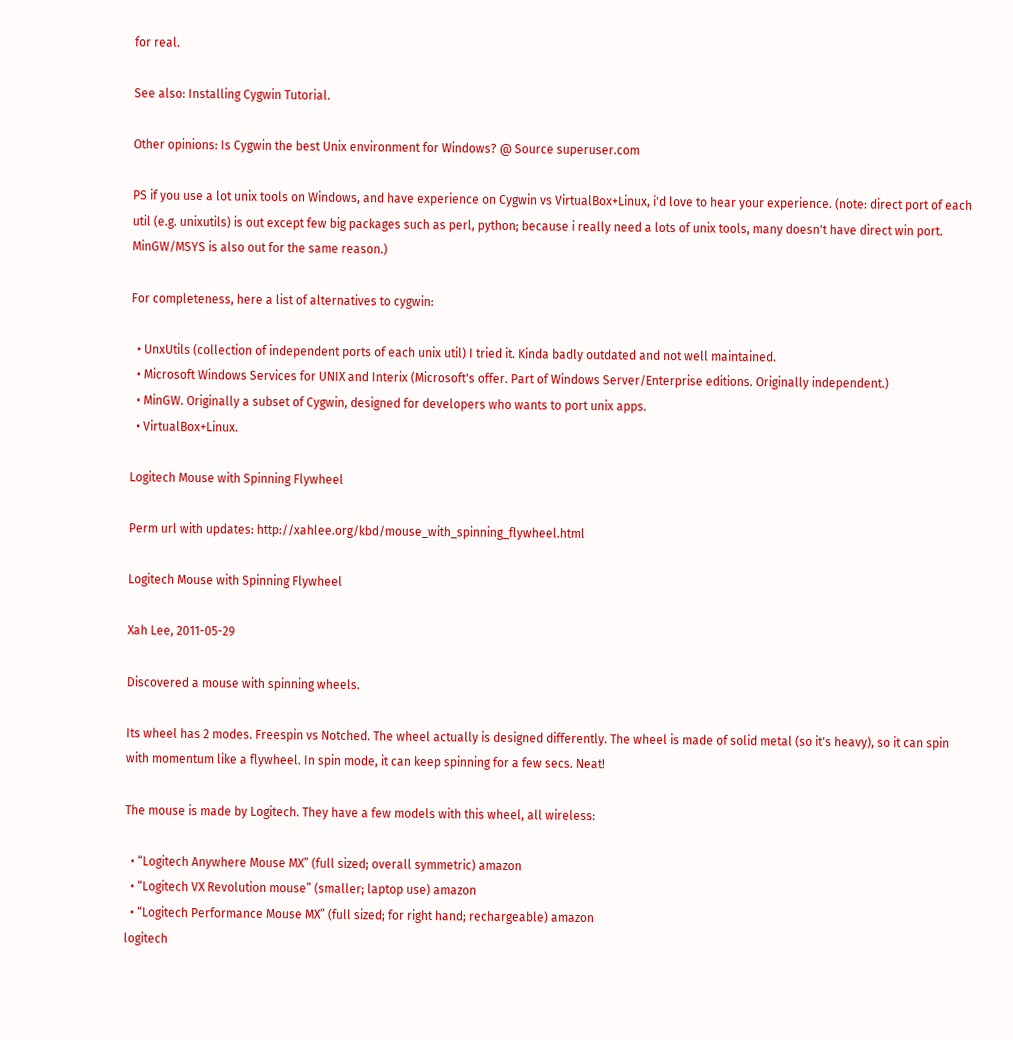for real.

See also: Installing Cygwin Tutorial.

Other opinions: Is Cygwin the best Unix environment for Windows? @ Source superuser.com

PS if you use a lot unix tools on Windows, and have experience on Cygwin vs VirtualBox+Linux, i'd love to hear your experience. (note: direct port of each util (e.g. unixutils) is out except few big packages such as perl, python; because i really need a lots of unix tools, many doesn't have direct win port. MinGW/MSYS is also out for the same reason.)

For completeness, here a list of alternatives to cygwin:

  • UnxUtils (collection of independent ports of each unix util) I tried it. Kinda badly outdated and not well maintained.
  • Microsoft Windows Services for UNIX and Interix (Microsoft's offer. Part of Windows Server/Enterprise editions. Originally independent.)
  • MinGW. Originally a subset of Cygwin, designed for developers who wants to port unix apps.
  • VirtualBox+Linux.

Logitech Mouse with Spinning Flywheel

Perm url with updates: http://xahlee.org/kbd/mouse_with_spinning_flywheel.html

Logitech Mouse with Spinning Flywheel

Xah Lee, 2011-05-29

Discovered a mouse with spinning wheels.

Its wheel has 2 modes. Freespin vs Notched. The wheel actually is designed differently. The wheel is made of solid metal (so it's heavy), so it can spin with momentum like a flywheel. In spin mode, it can keep spinning for a few secs. Neat!

The mouse is made by Logitech. They have a few models with this wheel, all wireless:

  • “Logitech Anywhere Mouse MX” (full sized; overall symmetric) amazon
  • “Logitech VX Revolution mouse” (smaller; laptop use) amazon
  • “Logitech Performance Mouse MX” (full sized; for right hand; rechargeable) amazon
logitech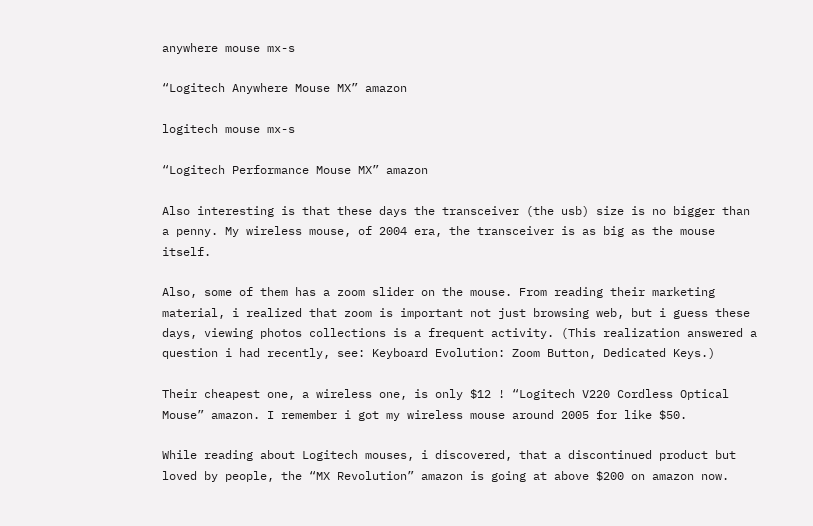anywhere mouse mx-s

“Logitech Anywhere Mouse MX” amazon

logitech mouse mx-s

“Logitech Performance Mouse MX” amazon

Also interesting is that these days the transceiver (the usb) size is no bigger than a penny. My wireless mouse, of 2004 era, the transceiver is as big as the mouse itself.

Also, some of them has a zoom slider on the mouse. From reading their marketing material, i realized that zoom is important not just browsing web, but i guess these days, viewing photos collections is a frequent activity. (This realization answered a question i had recently, see: Keyboard Evolution: Zoom Button, Dedicated Keys.)

Their cheapest one, a wireless one, is only $12 ! “Logitech V220 Cordless Optical Mouse” amazon. I remember i got my wireless mouse around 2005 for like $50.

While reading about Logitech mouses, i discovered, that a discontinued product but loved by people, the “MX Revolution” amazon is going at above $200 on amazon now.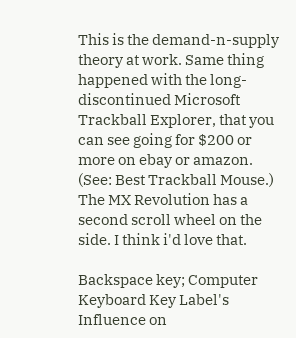This is the demand-n-supply theory at work. Same thing happened with the long-discontinued Microsoft Trackball Explorer, that you can see going for $200 or more on ebay or amazon. (See: Best Trackball Mouse.) The MX Revolution has a second scroll wheel on the side. I think i'd love that.

Backspace key; Computer Keyboard Key Label's Influence on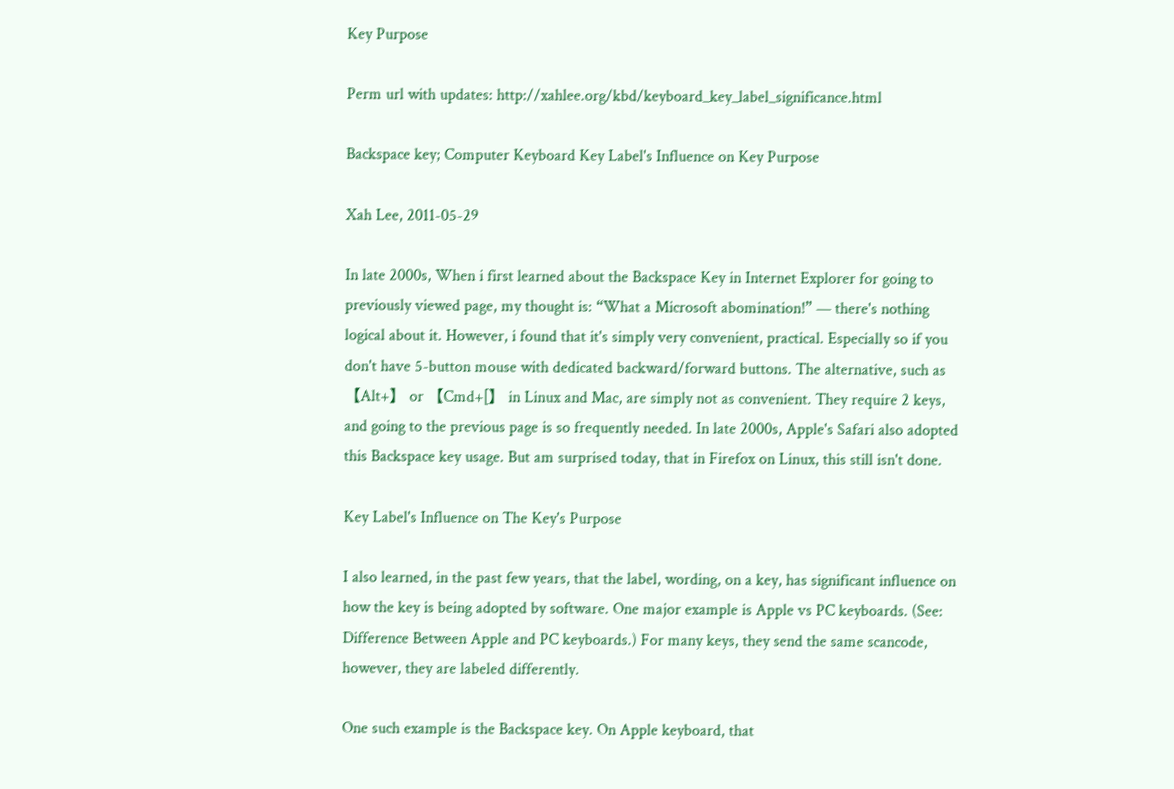Key Purpose

Perm url with updates: http://xahlee.org/kbd/keyboard_key_label_significance.html

Backspace key; Computer Keyboard Key Label's Influence on Key Purpose

Xah Lee, 2011-05-29

In late 2000s, When i first learned about the Backspace Key in Internet Explorer for going to previously viewed page, my thought is: “What a Microsoft abomination!” — there's nothing logical about it. However, i found that it's simply very convenient, practical. Especially so if you don't have 5-button mouse with dedicated backward/forward buttons. The alternative, such as 【Alt+】 or 【Cmd+[】 in Linux and Mac, are simply not as convenient. They require 2 keys, and going to the previous page is so frequently needed. In late 2000s, Apple's Safari also adopted this Backspace key usage. But am surprised today, that in Firefox on Linux, this still isn't done.

Key Label's Influence on The Key's Purpose

I also learned, in the past few years, that the label, wording, on a key, has significant influence on how the key is being adopted by software. One major example is Apple vs PC keyboards. (See: Difference Between Apple and PC keyboards.) For many keys, they send the same scancode, however, they are labeled differently.

One such example is the Backspace key. On Apple keyboard, that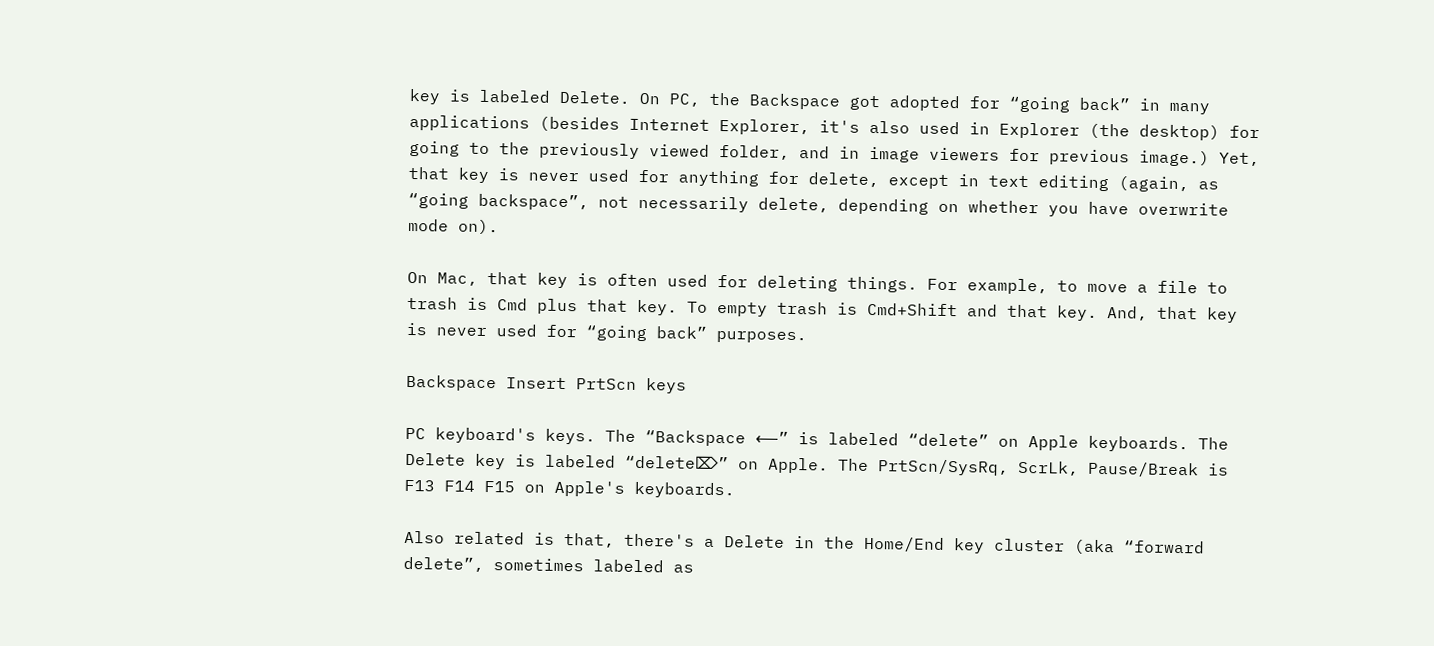key is labeled Delete. On PC, the Backspace got adopted for “going back” in many applications (besides Internet Explorer, it's also used in Explorer (the desktop) for going to the previously viewed folder, and in image viewers for previous image.) Yet, that key is never used for anything for delete, except in text editing (again, as “going backspace”, not necessarily delete, depending on whether you have overwrite mode on).

On Mac, that key is often used for deleting things. For example, to move a file to trash is Cmd plus that key. To empty trash is Cmd+Shift and that key. And, that key is never used for “going back” purposes.

Backspace Insert PrtScn keys

PC keyboard's keys. The “Backspace ⟵” is labeled “delete” on Apple keyboards. The Delete key is labeled “delete⌦” on Apple. The PrtScn/SysRq, ScrLk, Pause/Break is F13 F14 F15 on Apple's keyboards.

Also related is that, there's a Delete in the Home/End key cluster (aka “forward delete”, sometimes labeled as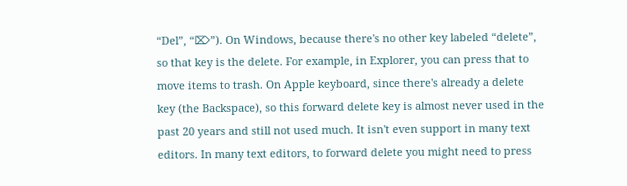“Del”, “⌦”). On Windows, because there's no other key labeled “delete”, so that key is the delete. For example, in Explorer, you can press that to move items to trash. On Apple keyboard, since there's already a delete key (the Backspace), so this forward delete key is almost never used in the past 20 years and still not used much. It isn't even support in many text editors. In many text editors, to forward delete you might need to press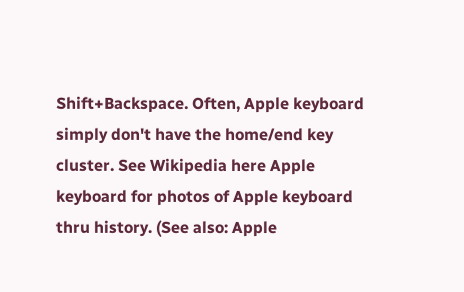Shift+Backspace. Often, Apple keyboard simply don't have the home/end key cluster. See Wikipedia here Apple keyboard for photos of Apple keyboard thru history. (See also: Apple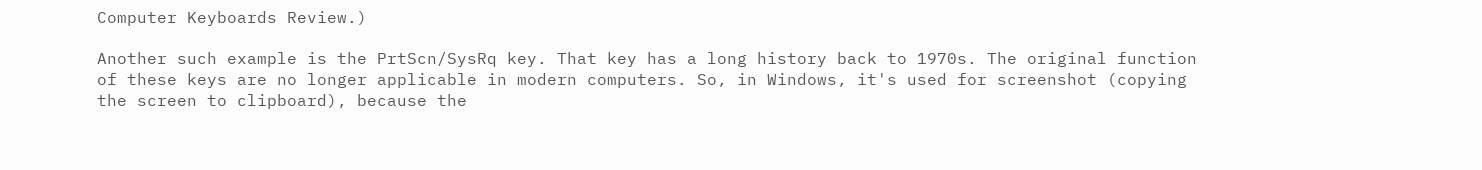Computer Keyboards Review.)

Another such example is the PrtScn/SysRq key. That key has a long history back to 1970s. The original function of these keys are no longer applicable in modern computers. So, in Windows, it's used for screenshot (copying the screen to clipboard), because the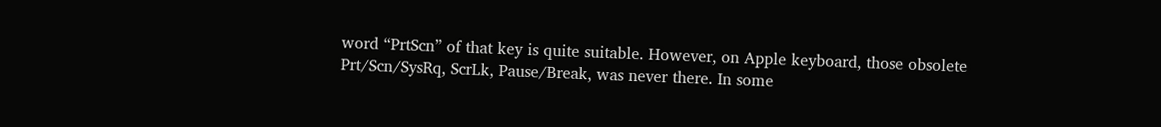word “PrtScn” of that key is quite suitable. However, on Apple keyboard, those obsolete Prt/Scn/SysRq, ScrLk, Pause/Break, was never there. In some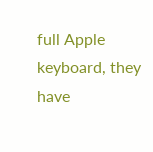full Apple keyboard, they have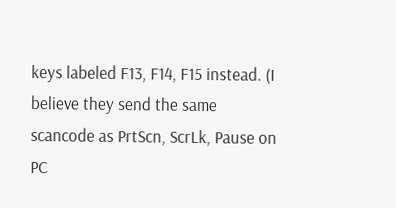keys labeled F13, F14, F15 instead. (I believe they send the same scancode as PrtScn, ScrLk, Pause on PC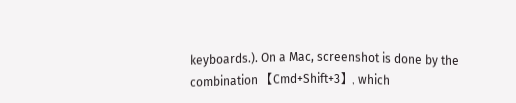keyboards.). On a Mac, screenshot is done by the combination 【Cmd+Shift+3】, which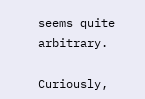seems quite arbitrary.

Curiously,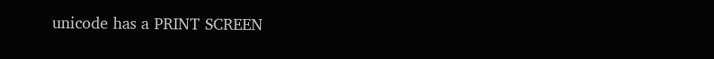unicode has a PRINT SCREEN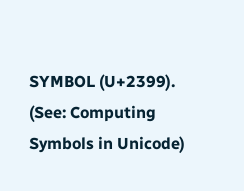SYMBOL (U+2399). (See: Computing Symbols in Unicode)